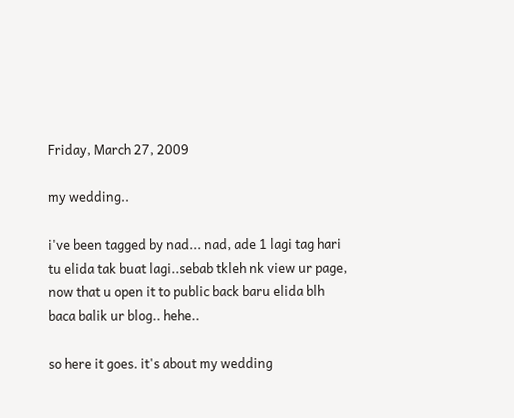Friday, March 27, 2009

my wedding..

i've been tagged by nad... nad, ade 1 lagi tag hari tu elida tak buat lagi..sebab tkleh nk view ur page, now that u open it to public back baru elida blh baca balik ur blog.. hehe..

so here it goes. it's about my wedding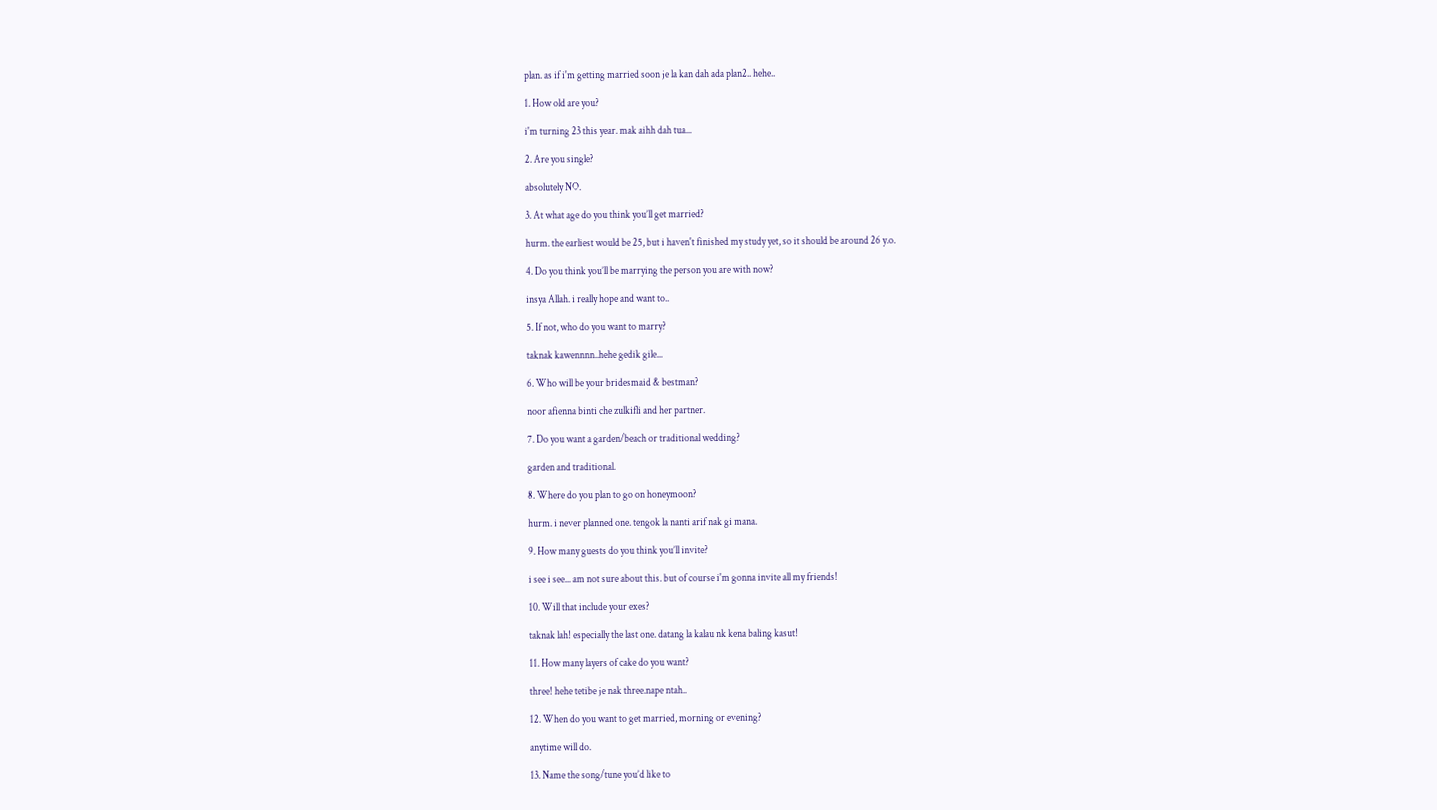plan. as if i'm getting married soon je la kan dah ada plan2.. hehe..

1. How old are you?

i'm turning 23 this year. mak aihh dah tua...

2. Are you single?

absolutely NO.

3. At what age do you think you’ll get married?

hurm. the earliest would be 25, but i haven't finished my study yet, so it should be around 26 y.o.

4. Do you think you’ll be marrying the person you are with now?

insya Allah. i really hope and want to..

5. If not, who do you want to marry?

taknak kawennnn..hehe gedik gile...

6. Who will be your bridesmaid & bestman?

noor afienna binti che zulkifli and her partner.

7. Do you want a garden/beach or traditional wedding?

garden and traditional.

8. Where do you plan to go on honeymoon?

hurm. i never planned one. tengok la nanti arif nak gi mana.

9. How many guests do you think you’ll invite?

i see i see... am not sure about this. but of course i'm gonna invite all my friends!

10. Will that include your exes?

taknak lah! especially the last one. datang la kalau nk kena baling kasut!

11. How many layers of cake do you want?

three! hehe tetibe je nak three.nape ntah..

12. When do you want to get married, morning or evening?

anytime will do.

13. Name the song/tune you’d like to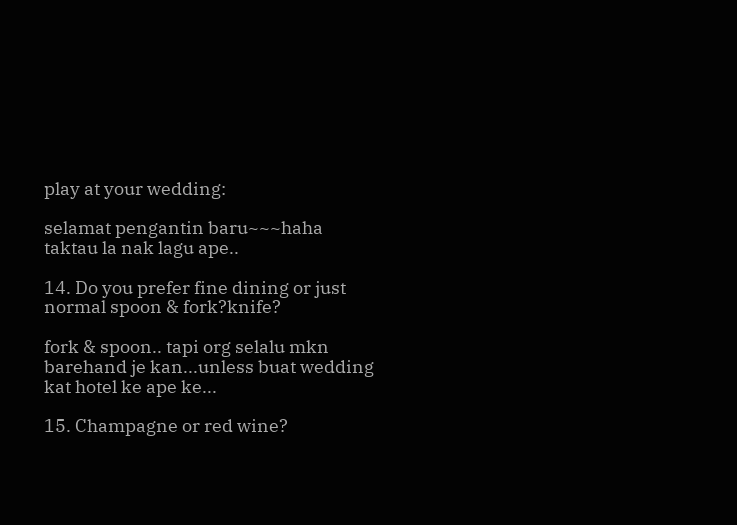play at your wedding:

selamat pengantin baru~~~haha taktau la nak lagu ape..

14. Do you prefer fine dining or just normal spoon & fork?knife?

fork & spoon.. tapi org selalu mkn barehand je kan...unless buat wedding kat hotel ke ape ke...

15. Champagne or red wine?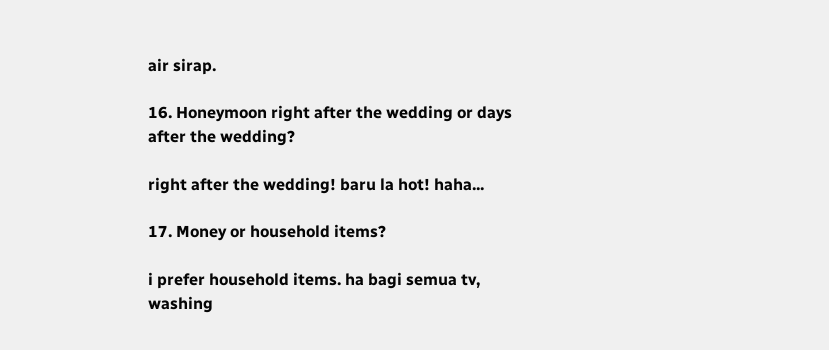air sirap.

16. Honeymoon right after the wedding or days after the wedding?

right after the wedding! baru la hot! haha...

17. Money or household items?

i prefer household items. ha bagi semua tv, washing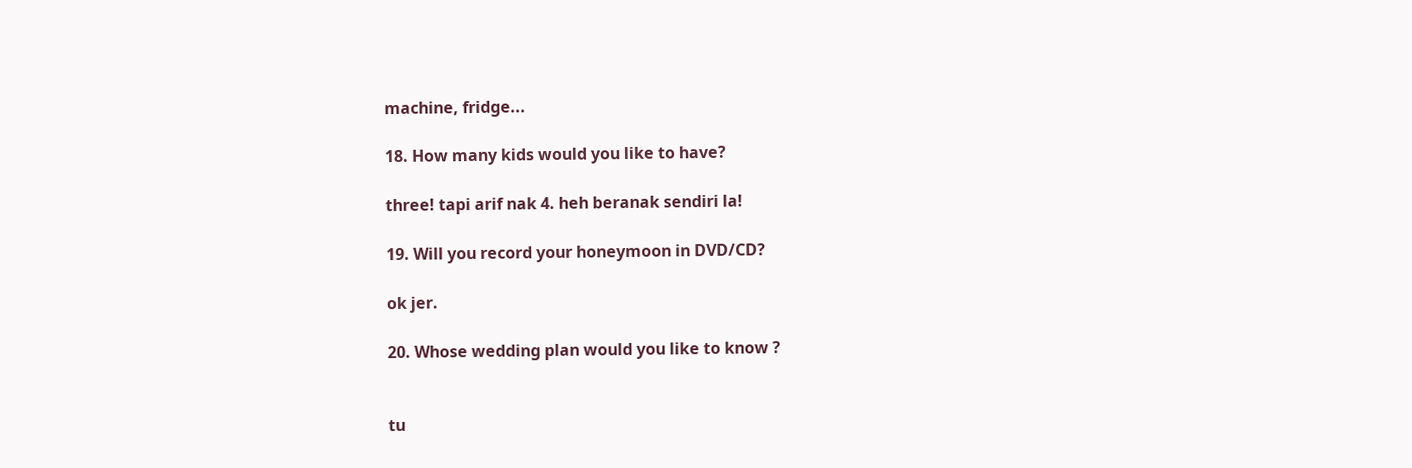machine, fridge...

18. How many kids would you like to have?

three! tapi arif nak 4. heh beranak sendiri la!

19. Will you record your honeymoon in DVD/CD?

ok jer.

20. Whose wedding plan would you like to know ?


tu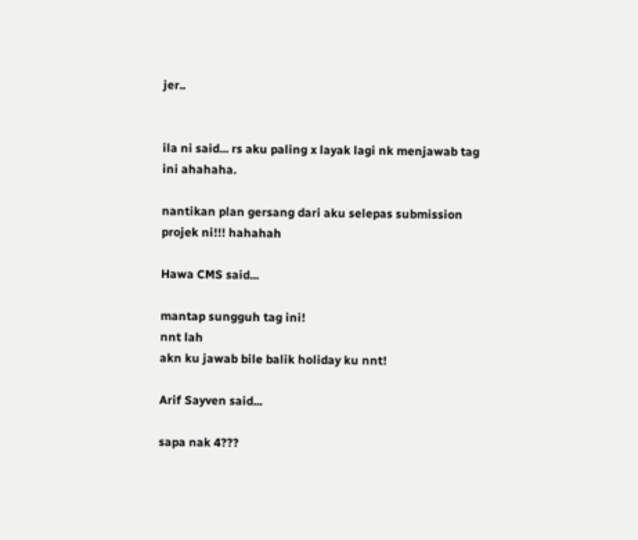jer..


ila ni said... rs aku paling x layak lagi nk menjawab tag ini ahahaha.

nantikan plan gersang dari aku selepas submission projek ni!!! hahahah

Hawa CMS said...

mantap sungguh tag ini!
nnt lah
akn ku jawab bile balik holiday ku nnt!

Arif Sayven said...

sapa nak 4???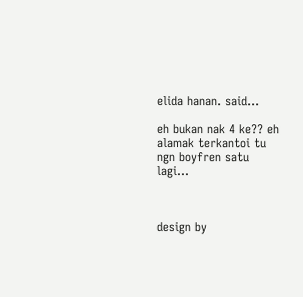elida hanan. said...

eh bukan nak 4 ke?? eh alamak terkantoi tu ngn boyfren satu lagi...



design by